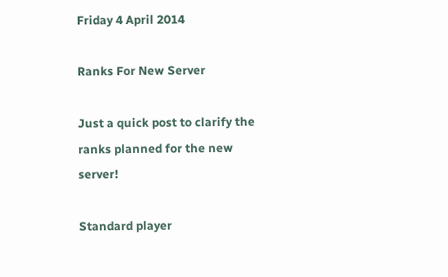Friday 4 April 2014

Ranks For New Server

Just a quick post to clarify the ranks planned for the new server!

Standard player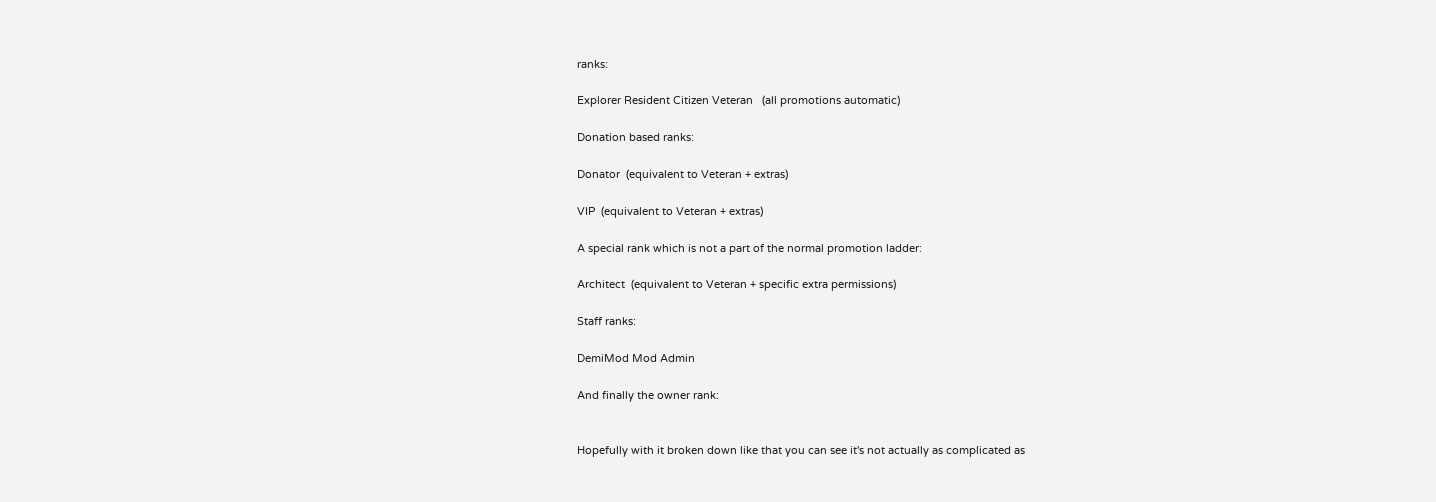ranks:

Explorer Resident Citizen Veteran   (all promotions automatic)

Donation based ranks:

Donator  (equivalent to Veteran + extras)

VIP  (equivalent to Veteran + extras)

A special rank which is not a part of the normal promotion ladder:

Architect  (equivalent to Veteran + specific extra permissions)

Staff ranks:

DemiMod Mod Admin

And finally the owner rank:


Hopefully with it broken down like that you can see it's not actually as complicated as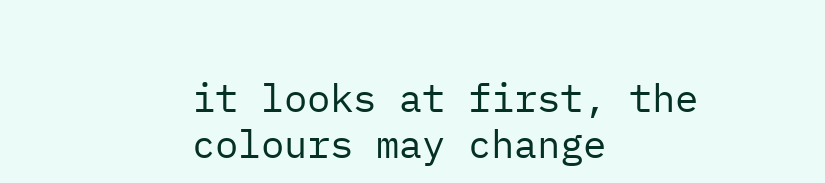it looks at first, the colours may change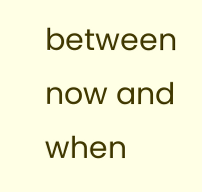between now and when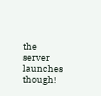the server launches though!